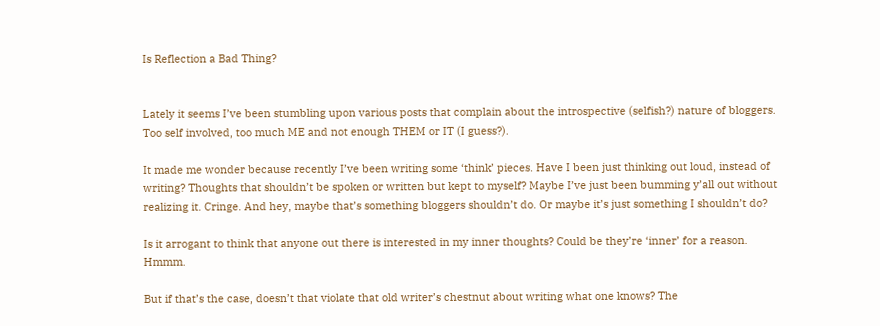Is Reflection a Bad Thing?


Lately it seems I’ve been stumbling upon various posts that complain about the introspective (selfish?) nature of bloggers. Too self involved, too much ME and not enough THEM or IT (I guess?).

It made me wonder because recently I’ve been writing some ‘think’ pieces. Have I been just thinking out loud, instead of writing? Thoughts that shouldn’t be spoken or written but kept to myself? Maybe I’ve just been bumming y’all out without realizing it. Cringe. And hey, maybe that’s something bloggers shouldn’t do. Or maybe it’s just something I shouldn’t do?

Is it arrogant to think that anyone out there is interested in my inner thoughts? Could be they’re ‘inner’ for a reason. Hmmm.

But if that’s the case, doesn’t that violate that old writer’s chestnut about writing what one knows? The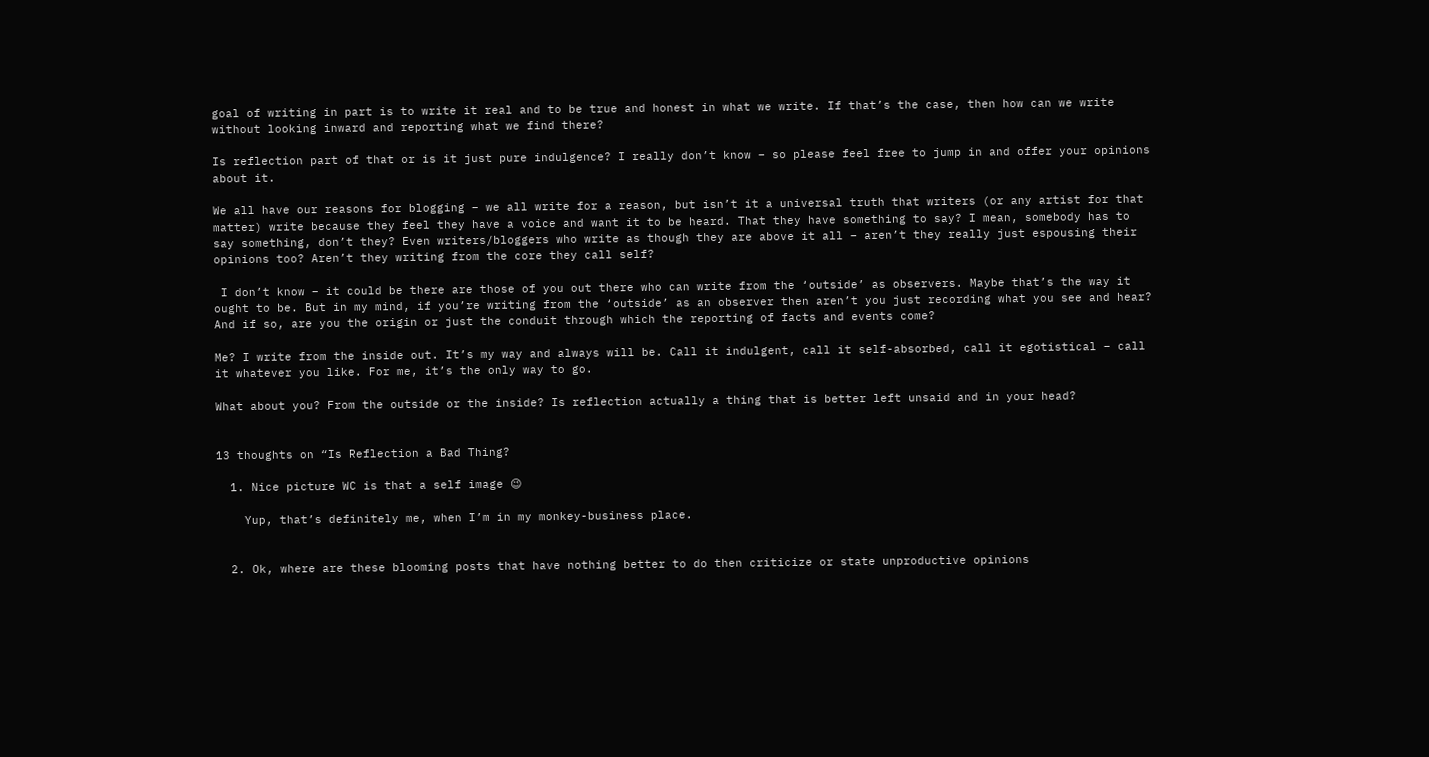goal of writing in part is to write it real and to be true and honest in what we write. If that’s the case, then how can we write without looking inward and reporting what we find there?

Is reflection part of that or is it just pure indulgence? I really don’t know – so please feel free to jump in and offer your opinions about it.

We all have our reasons for blogging – we all write for a reason, but isn’t it a universal truth that writers (or any artist for that matter) write because they feel they have a voice and want it to be heard. That they have something to say? I mean, somebody has to say something, don’t they? Even writers/bloggers who write as though they are above it all – aren’t they really just espousing their opinions too? Aren’t they writing from the core they call self?

 I don’t know – it could be there are those of you out there who can write from the ‘outside’ as observers. Maybe that’s the way it ought to be. But in my mind, if you’re writing from the ‘outside’ as an observer then aren’t you just recording what you see and hear? And if so, are you the origin or just the conduit through which the reporting of facts and events come?

Me? I write from the inside out. It’s my way and always will be. Call it indulgent, call it self-absorbed, call it egotistical – call it whatever you like. For me, it’s the only way to go.

What about you? From the outside or the inside? Is reflection actually a thing that is better left unsaid and in your head?


13 thoughts on “Is Reflection a Bad Thing?

  1. Nice picture WC is that a self image 😉

    Yup, that’s definitely me, when I’m in my monkey-business place.


  2. Ok, where are these blooming posts that have nothing better to do then criticize or state unproductive opinions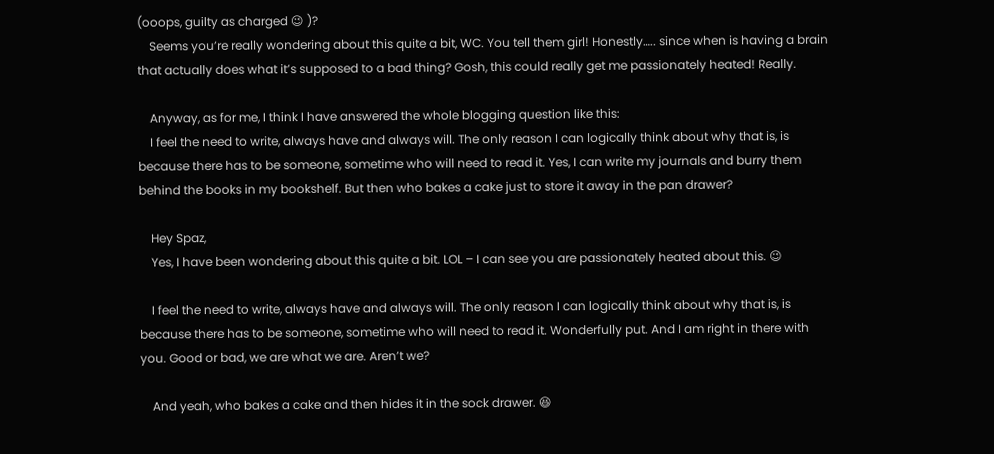(ooops, guilty as charged 😉 )?
    Seems you’re really wondering about this quite a bit, WC. You tell them girl! Honestly….. since when is having a brain that actually does what it’s supposed to a bad thing? Gosh, this could really get me passionately heated! Really.

    Anyway, as for me, I think I have answered the whole blogging question like this:
    I feel the need to write, always have and always will. The only reason I can logically think about why that is, is because there has to be someone, sometime who will need to read it. Yes, I can write my journals and burry them behind the books in my bookshelf. But then who bakes a cake just to store it away in the pan drawer?

    Hey Spaz,
    Yes, I have been wondering about this quite a bit. LOL – I can see you are passionately heated about this. 😉

    I feel the need to write, always have and always will. The only reason I can logically think about why that is, is because there has to be someone, sometime who will need to read it. Wonderfully put. And I am right in there with you. Good or bad, we are what we are. Aren’t we?

    And yeah, who bakes a cake and then hides it in the sock drawer. 😆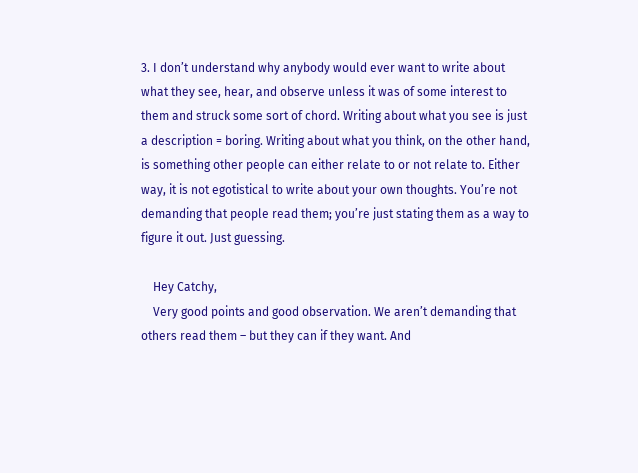3. I don’t understand why anybody would ever want to write about what they see, hear, and observe unless it was of some interest to them and struck some sort of chord. Writing about what you see is just a description = boring. Writing about what you think, on the other hand, is something other people can either relate to or not relate to. Either way, it is not egotistical to write about your own thoughts. You’re not demanding that people read them; you’re just stating them as a way to figure it out. Just guessing.

    Hey Catchy,
    Very good points and good observation. We aren’t demanding that others read them – but they can if they want. And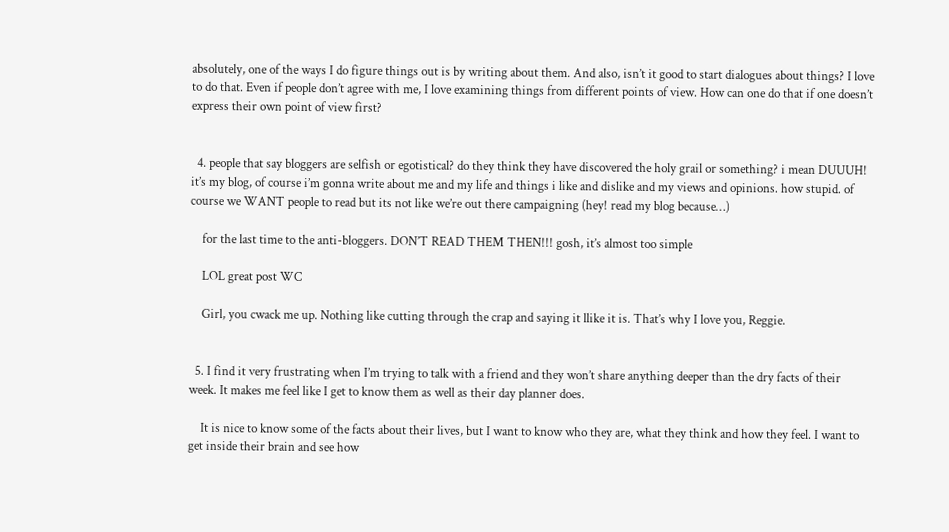absolutely, one of the ways I do figure things out is by writing about them. And also, isn’t it good to start dialogues about things? I love to do that. Even if people don’t agree with me, I love examining things from different points of view. How can one do that if one doesn’t express their own point of view first?


  4. people that say bloggers are selfish or egotistical? do they think they have discovered the holy grail or something? i mean DUUUH! it’s my blog, of course i’m gonna write about me and my life and things i like and dislike and my views and opinions. how stupid. of course we WANT people to read but its not like we’re out there campaigning (hey! read my blog because…)

    for the last time to the anti-bloggers. DON’T READ THEM THEN!!! gosh, it’s almost too simple

    LOL great post WC

    Girl, you cwack me up. Nothing like cutting through the crap and saying it llike it is. That’s why I love you, Reggie.


  5. I find it very frustrating when I’m trying to talk with a friend and they won’t share anything deeper than the dry facts of their week. It makes me feel like I get to know them as well as their day planner does.

    It is nice to know some of the facts about their lives, but I want to know who they are, what they think and how they feel. I want to get inside their brain and see how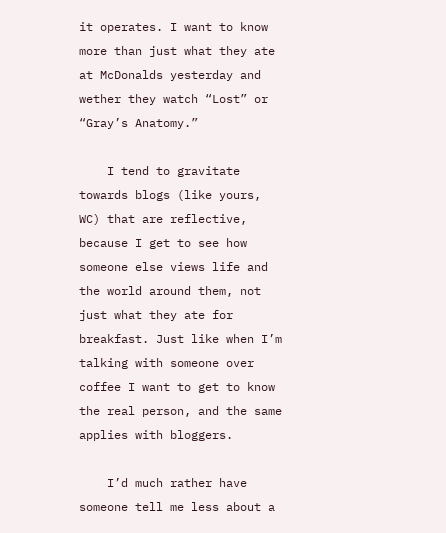it operates. I want to know more than just what they ate at McDonalds yesterday and wether they watch “Lost” or “Gray’s Anatomy.”

    I tend to gravitate towards blogs (like yours, WC) that are reflective, because I get to see how someone else views life and the world around them, not just what they ate for breakfast. Just like when I’m talking with someone over coffee I want to get to know the real person, and the same applies with bloggers.

    I’d much rather have someone tell me less about a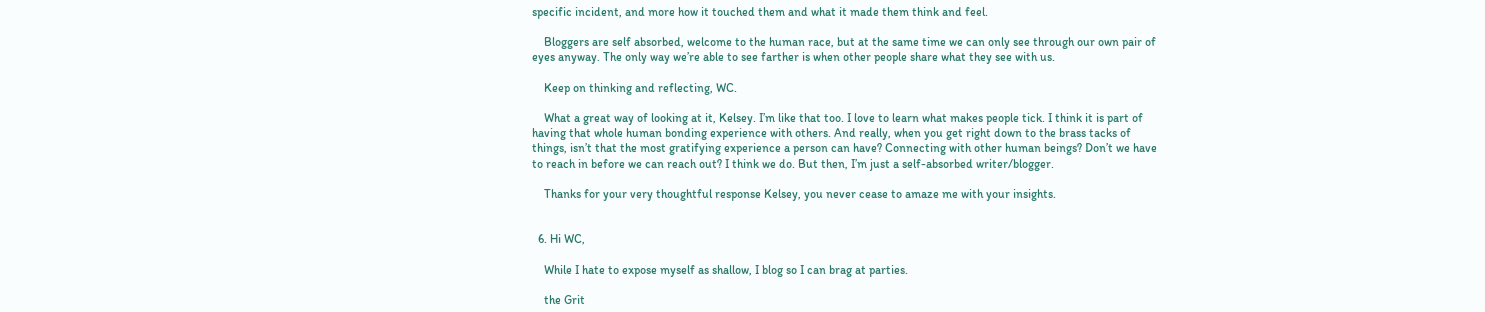specific incident, and more how it touched them and what it made them think and feel.

    Bloggers are self absorbed, welcome to the human race, but at the same time we can only see through our own pair of eyes anyway. The only way we’re able to see farther is when other people share what they see with us.

    Keep on thinking and reflecting, WC.

    What a great way of looking at it, Kelsey. I’m like that too. I love to learn what makes people tick. I think it is part of having that whole human bonding experience with others. And really, when you get right down to the brass tacks of things, isn’t that the most gratifying experience a person can have? Connecting with other human beings? Don’t we have to reach in before we can reach out? I think we do. But then, I’m just a self-absorbed writer/blogger.

    Thanks for your very thoughtful response Kelsey, you never cease to amaze me with your insights.


  6. Hi WC,

    While I hate to expose myself as shallow, I blog so I can brag at parties.

    the Grit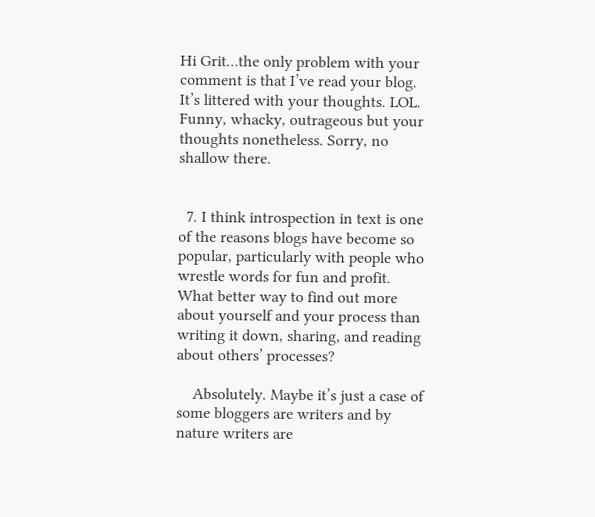Hi Grit…the only problem with your comment is that I’ve read your blog. It’s littered with your thoughts. LOL. Funny, whacky, outrageous but your thoughts nonetheless. Sorry, no shallow there.


  7. I think introspection in text is one of the reasons blogs have become so popular, particularly with people who wrestle words for fun and profit. What better way to find out more about yourself and your process than writing it down, sharing, and reading about others’ processes?

    Absolutely. Maybe it’s just a case of some bloggers are writers and by nature writers are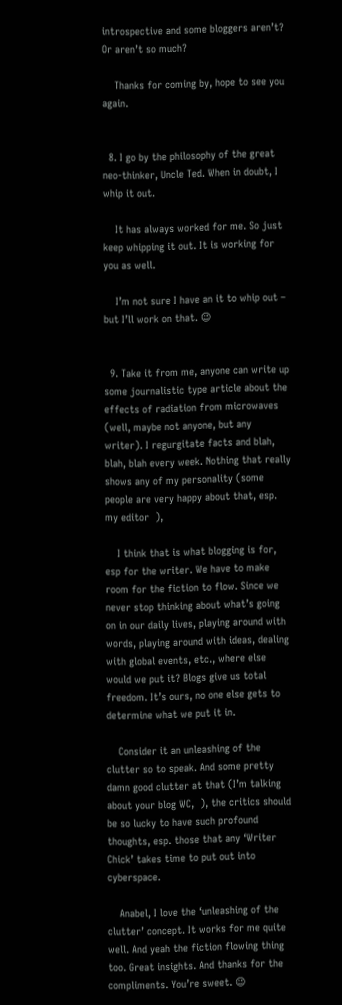introspective and some bloggers aren’t? Or aren’t so much?

    Thanks for coming by, hope to see you again.


  8. I go by the philosophy of the great neo-thinker, Uncle Ted. When in doubt, I whip it out.

    It has always worked for me. So just keep whipping it out. It is working for you as well.

    I’m not sure I have an it to whip out – but I’ll work on that. 😉


  9. Take it from me, anyone can write up some journalistic type article about the effects of radiation from microwaves (well, maybe not anyone, but any writer). I regurgitate facts and blah, blah, blah every week. Nothing that really shows any of my personality (some people are very happy about that, esp. my editor  ),

    I think that is what blogging is for, esp for the writer. We have to make room for the fiction to flow. Since we never stop thinking about what’s going on in our daily lives, playing around with words, playing around with ideas, dealing with global events, etc., where else would we put it? Blogs give us total freedom. It’s ours, no one else gets to determine what we put it in.

    Consider it an unleashing of the clutter so to speak. And some pretty damn good clutter at that (I’m talking about your blog WC,  ), the critics should be so lucky to have such profound thoughts, esp. those that any ‘Writer Chick’ takes time to put out into cyberspace.

    Anabel, I love the ‘unleashing of the clutter’ concept. It works for me quite well. And yeah the fiction flowing thing too. Great insights. And thanks for the compliments. You’re sweet. 😉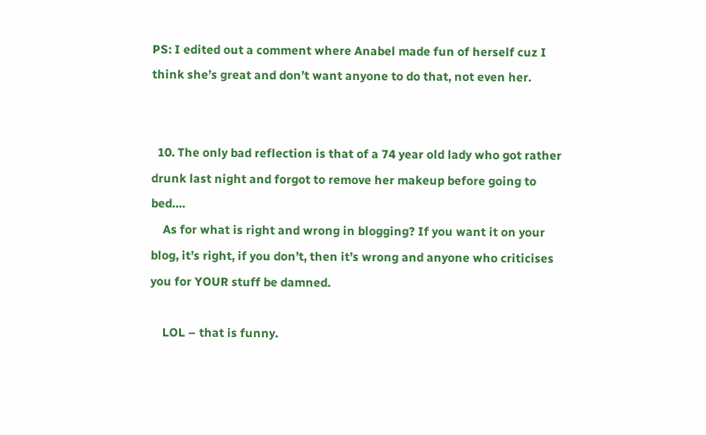PS: I edited out a comment where Anabel made fun of herself cuz I think she’s great and don’t want anyone to do that, not even her.


  10. The only bad reflection is that of a 74 year old lady who got rather drunk last night and forgot to remove her makeup before going to bed….
    As for what is right and wrong in blogging? If you want it on your blog, it’s right, if you don’t, then it’s wrong and anyone who criticises you for YOUR stuff be damned.

    LOL – that is funny.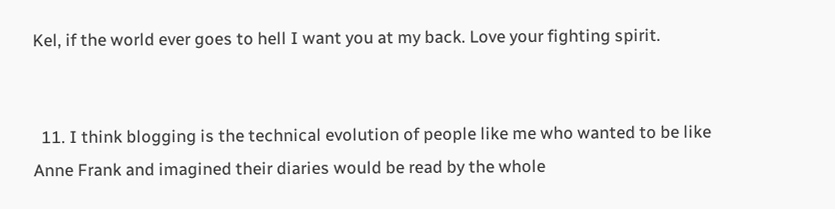Kel, if the world ever goes to hell I want you at my back. Love your fighting spirit.


  11. I think blogging is the technical evolution of people like me who wanted to be like Anne Frank and imagined their diaries would be read by the whole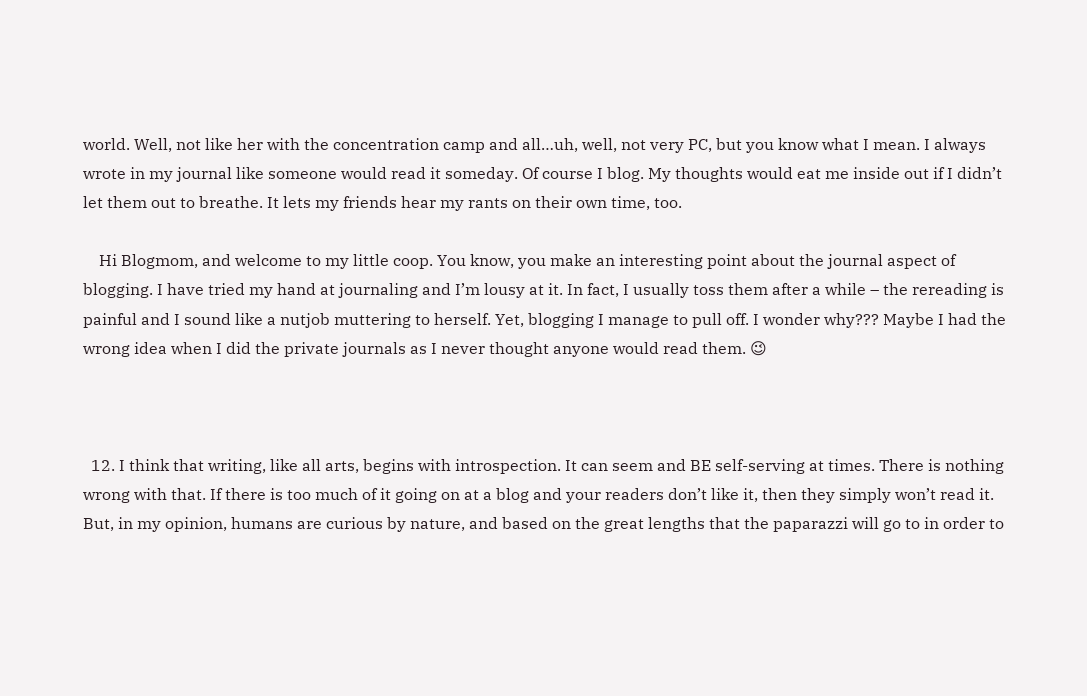world. Well, not like her with the concentration camp and all…uh, well, not very PC, but you know what I mean. I always wrote in my journal like someone would read it someday. Of course I blog. My thoughts would eat me inside out if I didn’t let them out to breathe. It lets my friends hear my rants on their own time, too.

    Hi Blogmom, and welcome to my little coop. You know, you make an interesting point about the journal aspect of blogging. I have tried my hand at journaling and I’m lousy at it. In fact, I usually toss them after a while – the rereading is painful and I sound like a nutjob muttering to herself. Yet, blogging I manage to pull off. I wonder why??? Maybe I had the wrong idea when I did the private journals as I never thought anyone would read them. 😉



  12. I think that writing, like all arts, begins with introspection. It can seem and BE self-serving at times. There is nothing wrong with that. If there is too much of it going on at a blog and your readers don’t like it, then they simply won’t read it. But, in my opinion, humans are curious by nature, and based on the great lengths that the paparazzi will go to in order to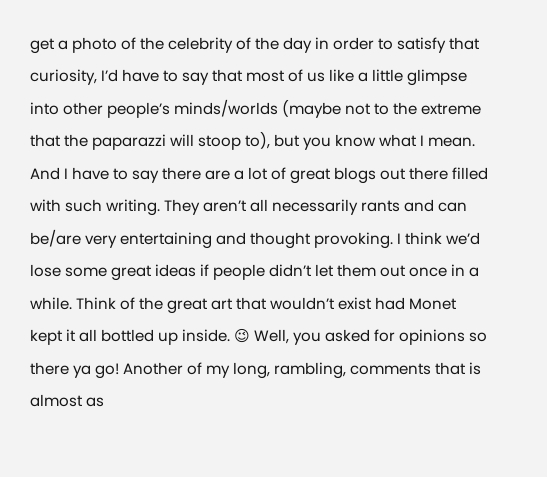get a photo of the celebrity of the day in order to satisfy that curiosity, I’d have to say that most of us like a little glimpse into other people’s minds/worlds (maybe not to the extreme that the paparazzi will stoop to), but you know what I mean. And I have to say there are a lot of great blogs out there filled with such writing. They aren’t all necessarily rants and can be/are very entertaining and thought provoking. I think we’d lose some great ideas if people didn’t let them out once in a while. Think of the great art that wouldn’t exist had Monet kept it all bottled up inside. 😉 Well, you asked for opinions so there ya go! Another of my long, rambling, comments that is almost as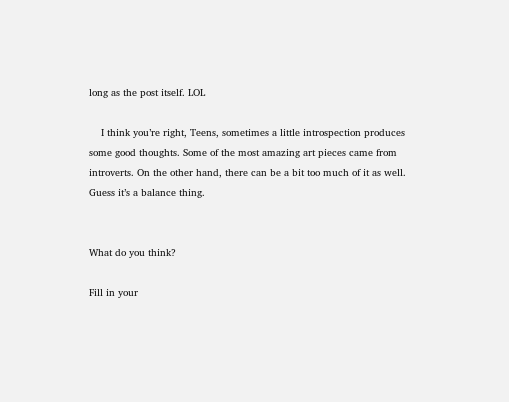long as the post itself. LOL

    I think you’re right, Teens, sometimes a little introspection produces some good thoughts. Some of the most amazing art pieces came from introverts. On the other hand, there can be a bit too much of it as well. Guess it’s a balance thing.


What do you think?

Fill in your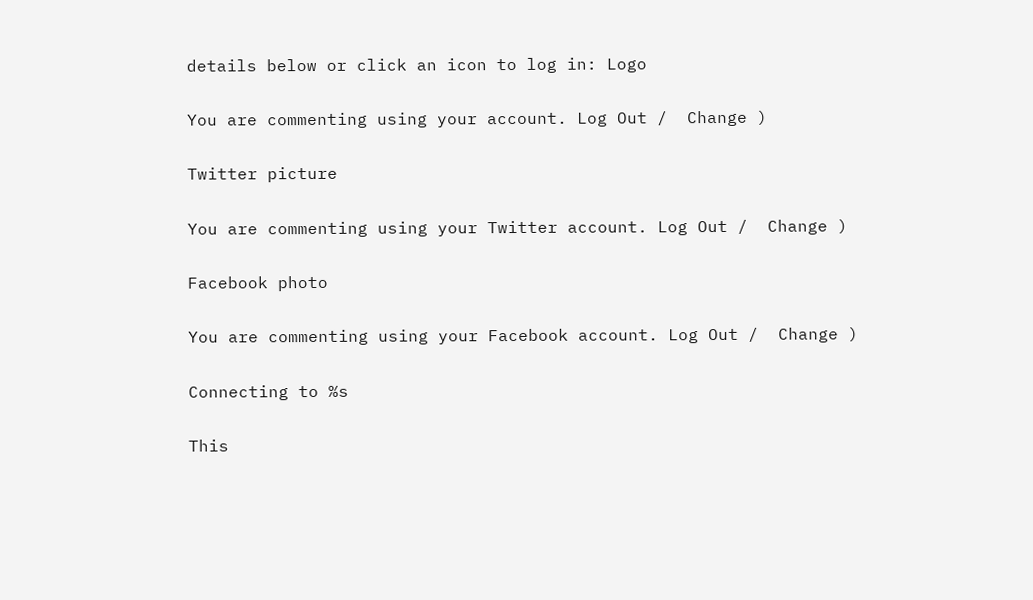details below or click an icon to log in: Logo

You are commenting using your account. Log Out /  Change )

Twitter picture

You are commenting using your Twitter account. Log Out /  Change )

Facebook photo

You are commenting using your Facebook account. Log Out /  Change )

Connecting to %s

This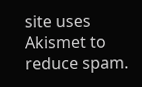site uses Akismet to reduce spam.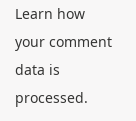Learn how your comment data is processed.